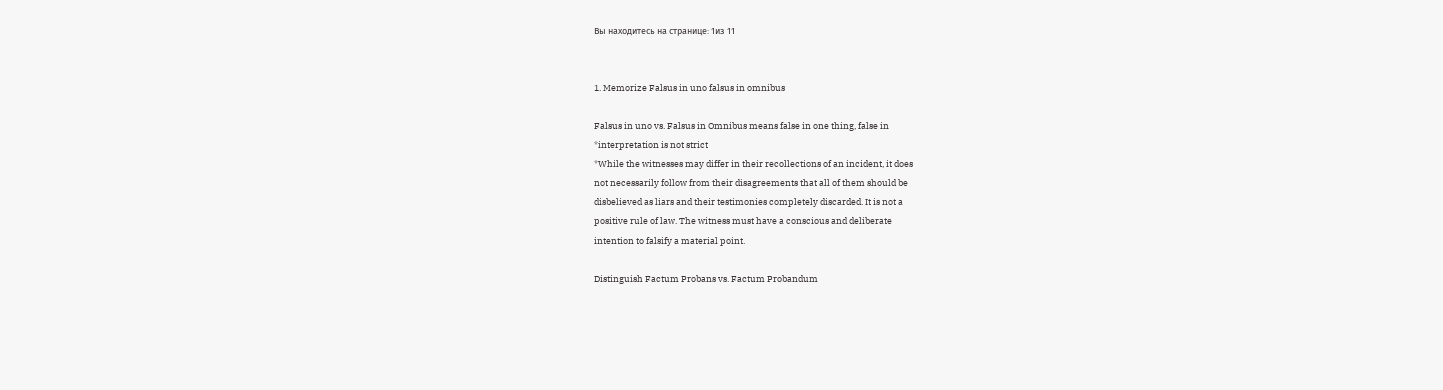Вы находитесь на странице: 1из 11


1. Memorize Falsus in uno falsus in omnibus

Falsus in uno vs. Falsus in Omnibus means false in one thing, false in
*interpretation is not strict
*While the witnesses may differ in their recollections of an incident, it does
not necessarily follow from their disagreements that all of them should be
disbelieved as liars and their testimonies completely discarded. It is not a
positive rule of law. The witness must have a conscious and deliberate
intention to falsify a material point.

Distinguish Factum Probans vs. Factum Probandum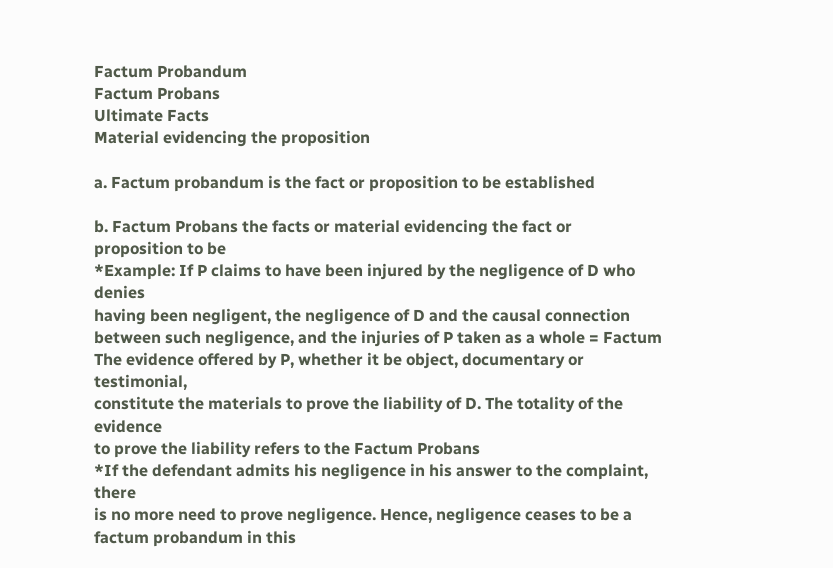Factum Probandum
Factum Probans
Ultimate Facts
Material evidencing the proposition

a. Factum probandum is the fact or proposition to be established

b. Factum Probans the facts or material evidencing the fact or proposition to be
*Example: If P claims to have been injured by the negligence of D who denies
having been negligent, the negligence of D and the causal connection
between such negligence, and the injuries of P taken as a whole = Factum
The evidence offered by P, whether it be object, documentary or testimonial,
constitute the materials to prove the liability of D. The totality of the evidence
to prove the liability refers to the Factum Probans
*If the defendant admits his negligence in his answer to the complaint, there
is no more need to prove negligence. Hence, negligence ceases to be a
factum probandum in this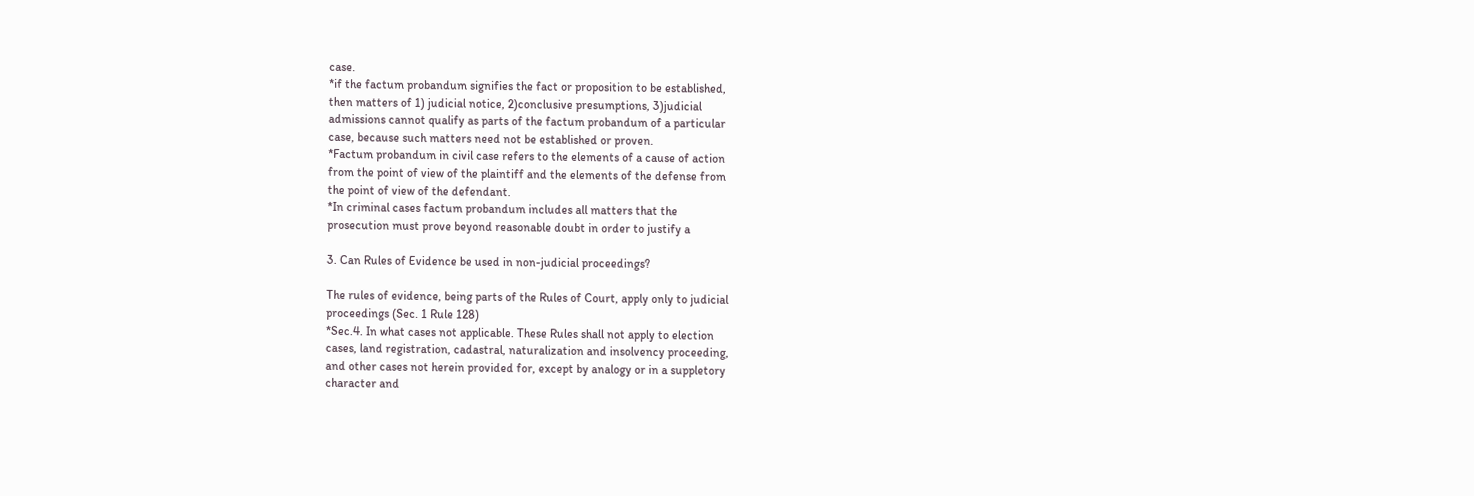case.
*if the factum probandum signifies the fact or proposition to be established,
then matters of 1) judicial notice, 2)conclusive presumptions, 3)judicial
admissions cannot qualify as parts of the factum probandum of a particular
case, because such matters need not be established or proven.
*Factum probandum in civil case refers to the elements of a cause of action
from the point of view of the plaintiff and the elements of the defense from
the point of view of the defendant.
*In criminal cases factum probandum includes all matters that the
prosecution must prove beyond reasonable doubt in order to justify a

3. Can Rules of Evidence be used in non-judicial proceedings?

The rules of evidence, being parts of the Rules of Court, apply only to judicial
proceedings (Sec. 1 Rule 128)
*Sec.4. In what cases not applicable. These Rules shall not apply to election
cases, land registration, cadastral, naturalization and insolvency proceeding,
and other cases not herein provided for, except by analogy or in a suppletory
character and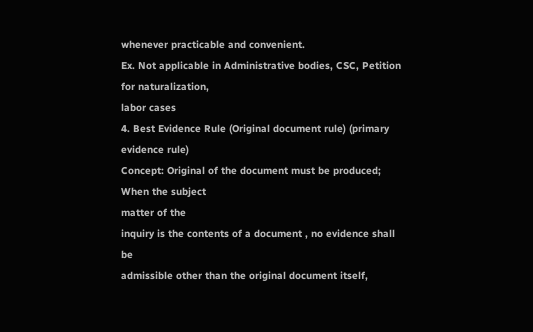whenever practicable and convenient.
Ex. Not applicable in Administrative bodies, CSC, Petition for naturalization,
labor cases
4. Best Evidence Rule (Original document rule) (primary evidence rule)
Concept: Original of the document must be produced; When the subject
matter of the
inquiry is the contents of a document , no evidence shall be
admissible other than the original document itself,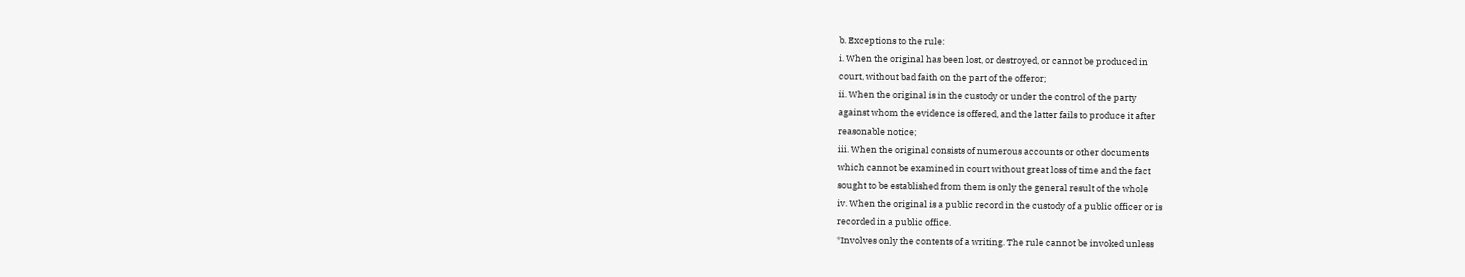b. Exceptions to the rule:
i. When the original has been lost, or destroyed, or cannot be produced in
court, without bad faith on the part of the offeror;
ii. When the original is in the custody or under the control of the party
against whom the evidence is offered, and the latter fails to produce it after
reasonable notice;
iii. When the original consists of numerous accounts or other documents
which cannot be examined in court without great loss of time and the fact
sought to be established from them is only the general result of the whole
iv. When the original is a public record in the custody of a public officer or is
recorded in a public office.
*Involves only the contents of a writing. The rule cannot be invoked unless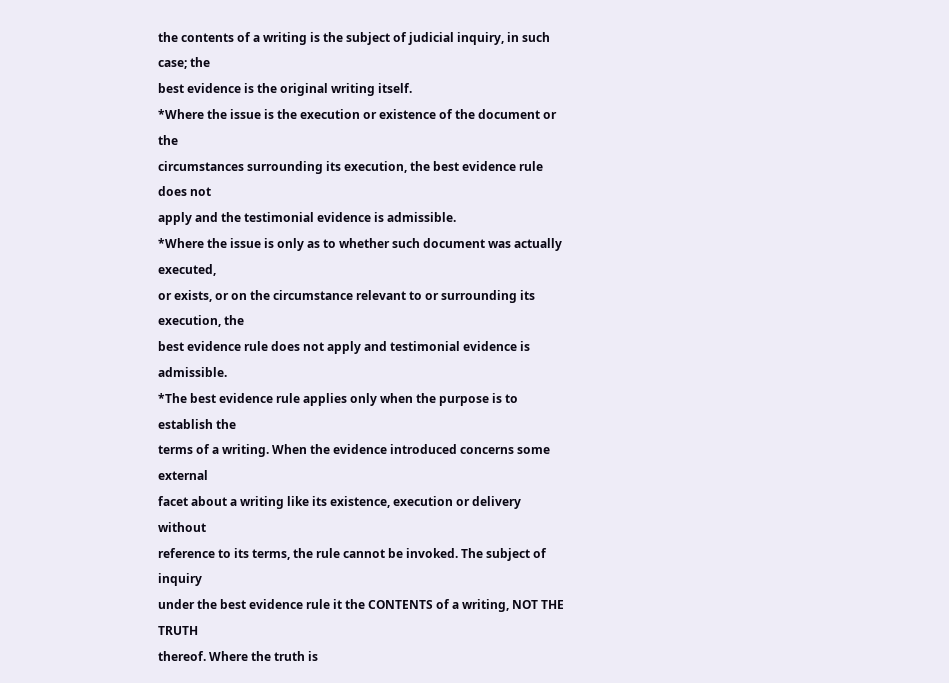the contents of a writing is the subject of judicial inquiry, in such case; the
best evidence is the original writing itself.
*Where the issue is the execution or existence of the document or the
circumstances surrounding its execution, the best evidence rule does not
apply and the testimonial evidence is admissible.
*Where the issue is only as to whether such document was actually executed,
or exists, or on the circumstance relevant to or surrounding its execution, the
best evidence rule does not apply and testimonial evidence is admissible.
*The best evidence rule applies only when the purpose is to establish the
terms of a writing. When the evidence introduced concerns some external
facet about a writing like its existence, execution or delivery without
reference to its terms, the rule cannot be invoked. The subject of inquiry
under the best evidence rule it the CONTENTS of a writing, NOT THE TRUTH
thereof. Where the truth is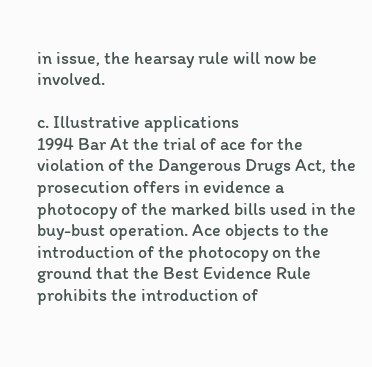in issue, the hearsay rule will now be involved.

c. Illustrative applications
1994 Bar At the trial of ace for the violation of the Dangerous Drugs Act, the
prosecution offers in evidence a photocopy of the marked bills used in the
buy-bust operation. Ace objects to the introduction of the photocopy on the
ground that the Best Evidence Rule prohibits the introduction of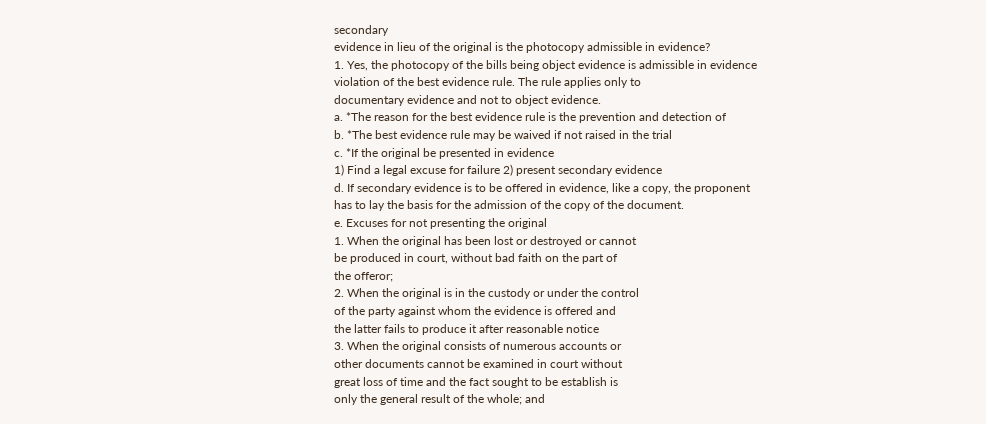secondary
evidence in lieu of the original is the photocopy admissible in evidence?
1. Yes, the photocopy of the bills being object evidence is admissible in evidence
violation of the best evidence rule. The rule applies only to
documentary evidence and not to object evidence.
a. *The reason for the best evidence rule is the prevention and detection of
b. *The best evidence rule may be waived if not raised in the trial
c. *If the original be presented in evidence
1) Find a legal excuse for failure 2) present secondary evidence
d. If secondary evidence is to be offered in evidence, like a copy, the proponent
has to lay the basis for the admission of the copy of the document.
e. Excuses for not presenting the original
1. When the original has been lost or destroyed or cannot
be produced in court, without bad faith on the part of
the offeror;
2. When the original is in the custody or under the control
of the party against whom the evidence is offered and
the latter fails to produce it after reasonable notice
3. When the original consists of numerous accounts or
other documents cannot be examined in court without
great loss of time and the fact sought to be establish is
only the general result of the whole; and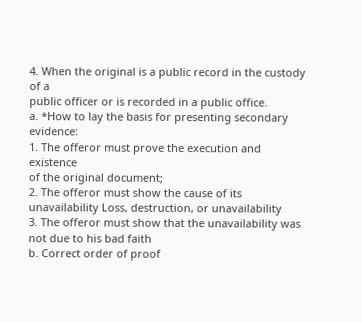4. When the original is a public record in the custody of a
public officer or is recorded in a public office.
a. *How to lay the basis for presenting secondary evidence:
1. The offeror must prove the execution and existence
of the original document;
2. The offeror must show the cause of its
unavailability Loss, destruction, or unavailability
3. The offeror must show that the unavailability was
not due to his bad faith
b. Correct order of proof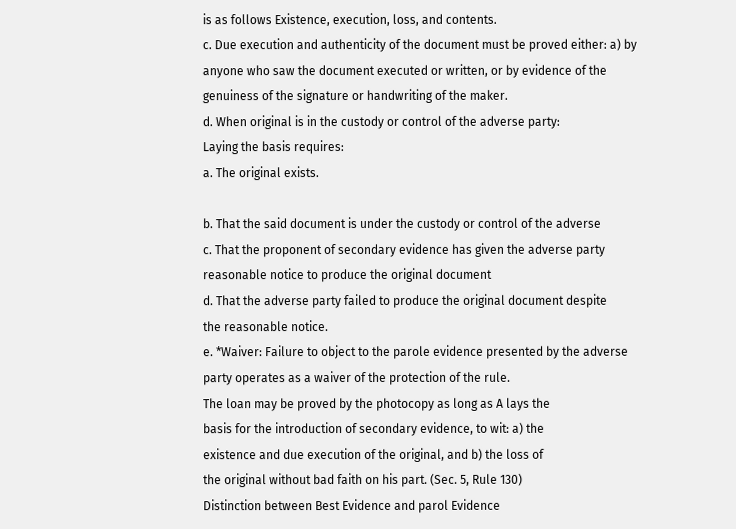is as follows Existence, execution, loss, and contents.
c. Due execution and authenticity of the document must be proved either: a) by
anyone who saw the document executed or written, or by evidence of the
genuiness of the signature or handwriting of the maker.
d. When original is in the custody or control of the adverse party:
Laying the basis requires:
a. The original exists.

b. That the said document is under the custody or control of the adverse
c. That the proponent of secondary evidence has given the adverse party
reasonable notice to produce the original document
d. That the adverse party failed to produce the original document despite
the reasonable notice.
e. *Waiver: Failure to object to the parole evidence presented by the adverse
party operates as a waiver of the protection of the rule.
The loan may be proved by the photocopy as long as A lays the
basis for the introduction of secondary evidence, to wit: a) the
existence and due execution of the original, and b) the loss of
the original without bad faith on his part. (Sec. 5, Rule 130)
Distinction between Best Evidence and parol Evidence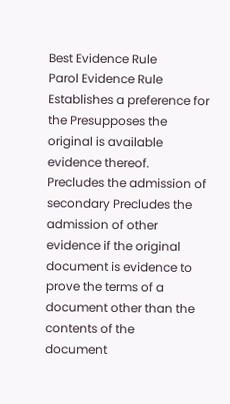Best Evidence Rule
Parol Evidence Rule
Establishes a preference for the Presupposes the original is available
evidence thereof.
Precludes the admission of secondary Precludes the admission of other
evidence if the original document is evidence to prove the terms of a
document other than the contents of the
document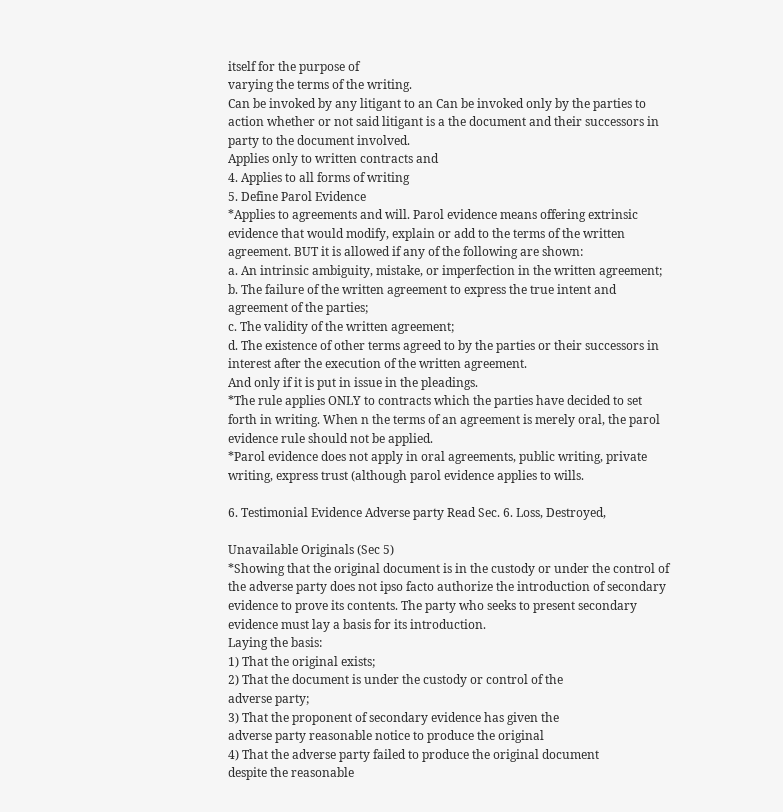itself for the purpose of
varying the terms of the writing.
Can be invoked by any litigant to an Can be invoked only by the parties to
action whether or not said litigant is a the document and their successors in
party to the document involved.
Applies only to written contracts and
4. Applies to all forms of writing
5. Define Parol Evidence
*Applies to agreements and will. Parol evidence means offering extrinsic
evidence that would modify, explain or add to the terms of the written
agreement. BUT it is allowed if any of the following are shown:
a. An intrinsic ambiguity, mistake, or imperfection in the written agreement;
b. The failure of the written agreement to express the true intent and
agreement of the parties;
c. The validity of the written agreement;
d. The existence of other terms agreed to by the parties or their successors in
interest after the execution of the written agreement.
And only if it is put in issue in the pleadings.
*The rule applies ONLY to contracts which the parties have decided to set
forth in writing. When n the terms of an agreement is merely oral, the parol
evidence rule should not be applied.
*Parol evidence does not apply in oral agreements, public writing, private
writing, express trust (although parol evidence applies to wills.

6. Testimonial Evidence Adverse party Read Sec. 6. Loss, Destroyed,

Unavailable Originals (Sec 5)
*Showing that the original document is in the custody or under the control of
the adverse party does not ipso facto authorize the introduction of secondary
evidence to prove its contents. The party who seeks to present secondary
evidence must lay a basis for its introduction.
Laying the basis:
1) That the original exists;
2) That the document is under the custody or control of the
adverse party;
3) That the proponent of secondary evidence has given the
adverse party reasonable notice to produce the original
4) That the adverse party failed to produce the original document
despite the reasonable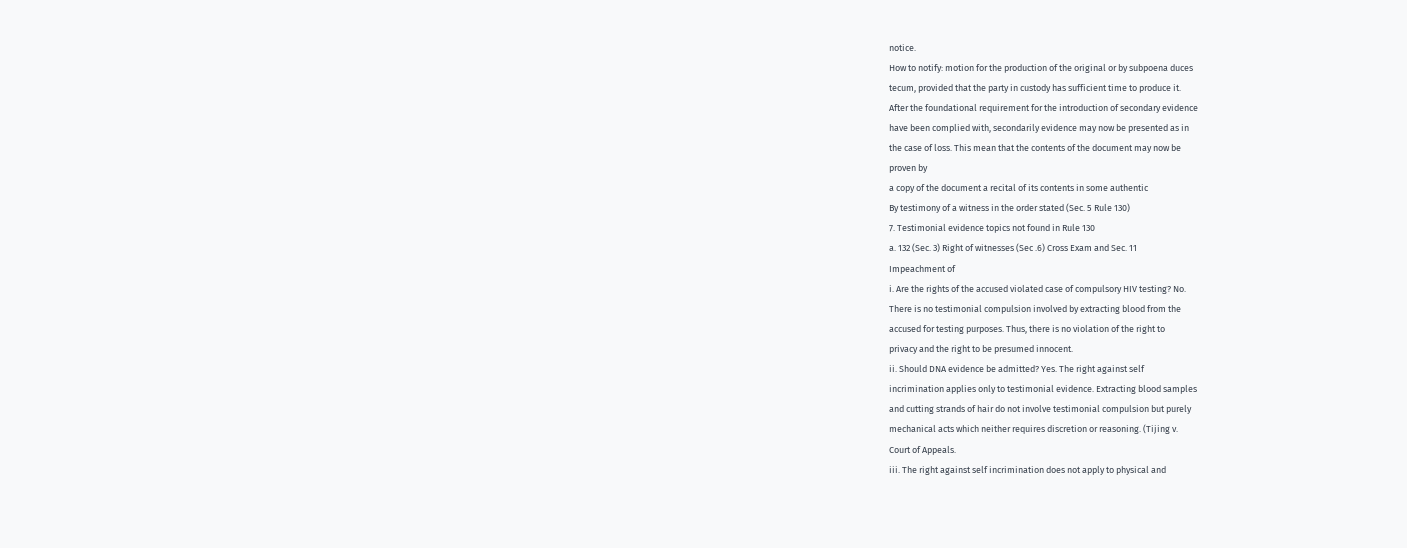notice.
How to notify: motion for the production of the original or by subpoena duces
tecum, provided that the party in custody has sufficient time to produce it.
After the foundational requirement for the introduction of secondary evidence
have been complied with, secondarily evidence may now be presented as in
the case of loss. This mean that the contents of the document may now be
proven by
a copy of the document a recital of its contents in some authentic
By testimony of a witness in the order stated (Sec. 5 Rule 130)
7. Testimonial evidence topics not found in Rule 130
a. 132 (Sec. 3) Right of witnesses (Sec .6) Cross Exam and Sec. 11
Impeachment of
i. Are the rights of the accused violated case of compulsory HIV testing? No.
There is no testimonial compulsion involved by extracting blood from the
accused for testing purposes. Thus, there is no violation of the right to
privacy and the right to be presumed innocent.
ii. Should DNA evidence be admitted? Yes. The right against self
incrimination applies only to testimonial evidence. Extracting blood samples
and cutting strands of hair do not involve testimonial compulsion but purely
mechanical acts which neither requires discretion or reasoning. (Tijing v.
Court of Appeals.
iii. The right against self incrimination does not apply to physical and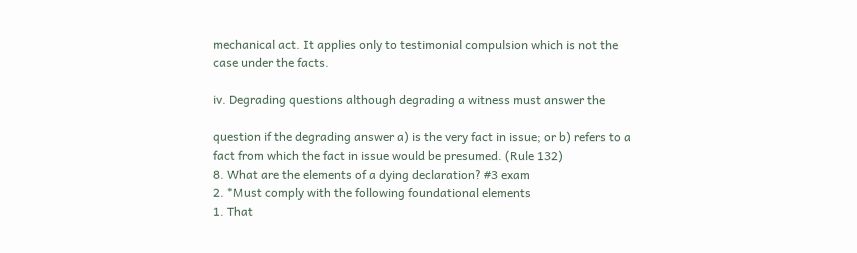mechanical act. It applies only to testimonial compulsion which is not the
case under the facts.

iv. Degrading questions although degrading a witness must answer the

question if the degrading answer a) is the very fact in issue; or b) refers to a
fact from which the fact in issue would be presumed. (Rule 132)
8. What are the elements of a dying declaration? #3 exam
2. *Must comply with the following foundational elements
1. That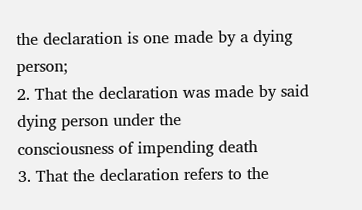the declaration is one made by a dying person;
2. That the declaration was made by said dying person under the
consciousness of impending death
3. That the declaration refers to the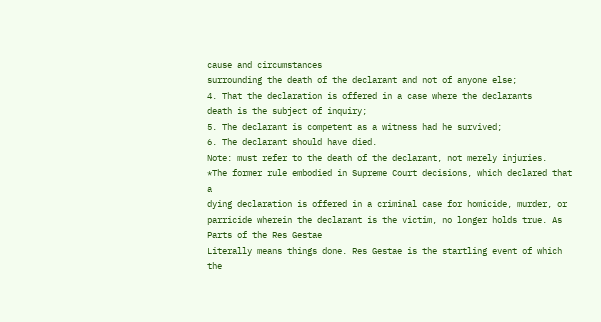cause and circumstances
surrounding the death of the declarant and not of anyone else;
4. That the declaration is offered in a case where the declarants
death is the subject of inquiry;
5. The declarant is competent as a witness had he survived;
6. The declarant should have died.
Note: must refer to the death of the declarant, not merely injuries.
*The former rule embodied in Supreme Court decisions, which declared that a
dying declaration is offered in a criminal case for homicide, murder, or
parricide wherein the declarant is the victim, no longer holds true. As
Parts of the Res Gestae
Literally means things done. Res Gestae is the startling event of which the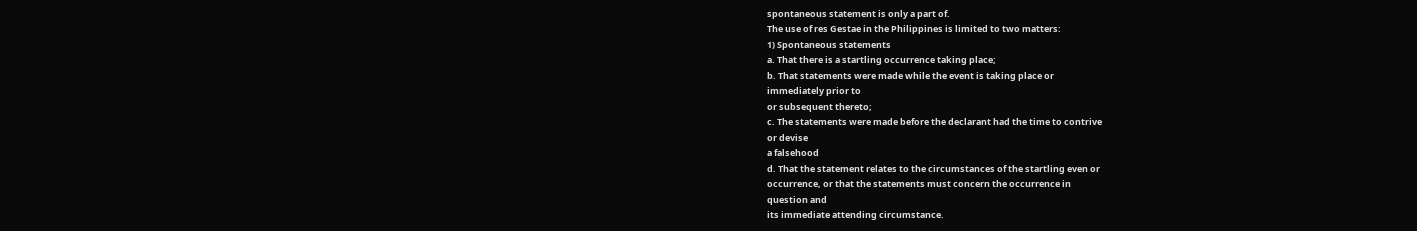spontaneous statement is only a part of.
The use of res Gestae in the Philippines is limited to two matters:
1) Spontaneous statements
a. That there is a startling occurrence taking place;
b. That statements were made while the event is taking place or
immediately prior to
or subsequent thereto;
c. The statements were made before the declarant had the time to contrive
or devise
a falsehood
d. That the statement relates to the circumstances of the startling even or
occurrence, or that the statements must concern the occurrence in
question and
its immediate attending circumstance.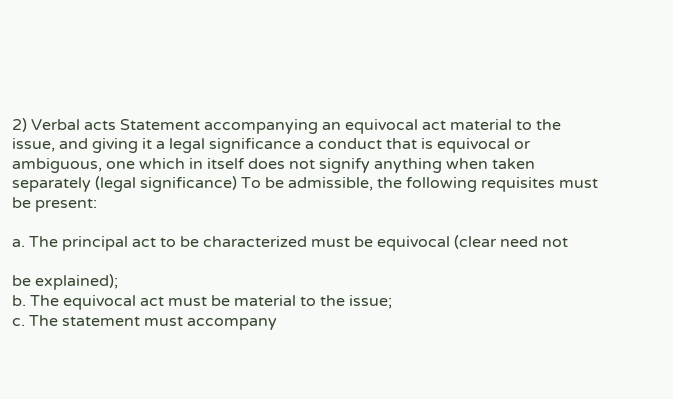2) Verbal acts Statement accompanying an equivocal act material to the
issue, and giving it a legal significance a conduct that is equivocal or
ambiguous, one which in itself does not signify anything when taken
separately (legal significance) To be admissible, the following requisites must
be present:

a. The principal act to be characterized must be equivocal (clear need not

be explained);
b. The equivocal act must be material to the issue;
c. The statement must accompany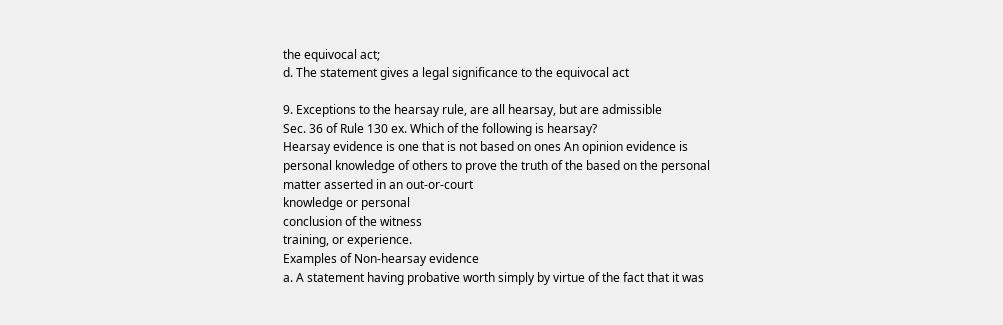the equivocal act;
d. The statement gives a legal significance to the equivocal act

9. Exceptions to the hearsay rule, are all hearsay, but are admissible
Sec. 36 of Rule 130 ex. Which of the following is hearsay?
Hearsay evidence is one that is not based on ones An opinion evidence is
personal knowledge of others to prove the truth of the based on the personal
matter asserted in an out-or-court
knowledge or personal
conclusion of the witness
training, or experience.
Examples of Non-hearsay evidence
a. A statement having probative worth simply by virtue of the fact that it was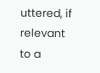uttered, if relevant to a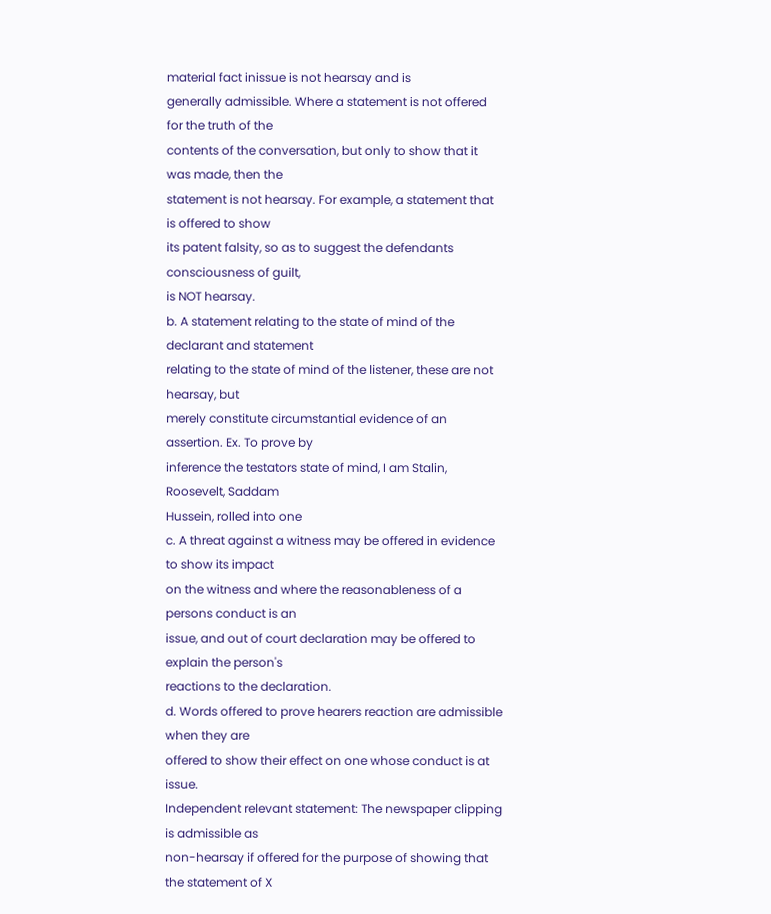material fact inissue is not hearsay and is
generally admissible. Where a statement is not offered for the truth of the
contents of the conversation, but only to show that it was made, then the
statement is not hearsay. For example, a statement that is offered to show
its patent falsity, so as to suggest the defendants consciousness of guilt,
is NOT hearsay.
b. A statement relating to the state of mind of the declarant and statement
relating to the state of mind of the listener, these are not hearsay, but
merely constitute circumstantial evidence of an assertion. Ex. To prove by
inference the testators state of mind, I am Stalin, Roosevelt, Saddam
Hussein, rolled into one
c. A threat against a witness may be offered in evidence to show its impact
on the witness and where the reasonableness of a persons conduct is an
issue, and out of court declaration may be offered to explain the person's
reactions to the declaration.
d. Words offered to prove hearers reaction are admissible when they are
offered to show their effect on one whose conduct is at issue.
Independent relevant statement: The newspaper clipping is admissible as
non-hearsay if offered for the purpose of showing that the statement of X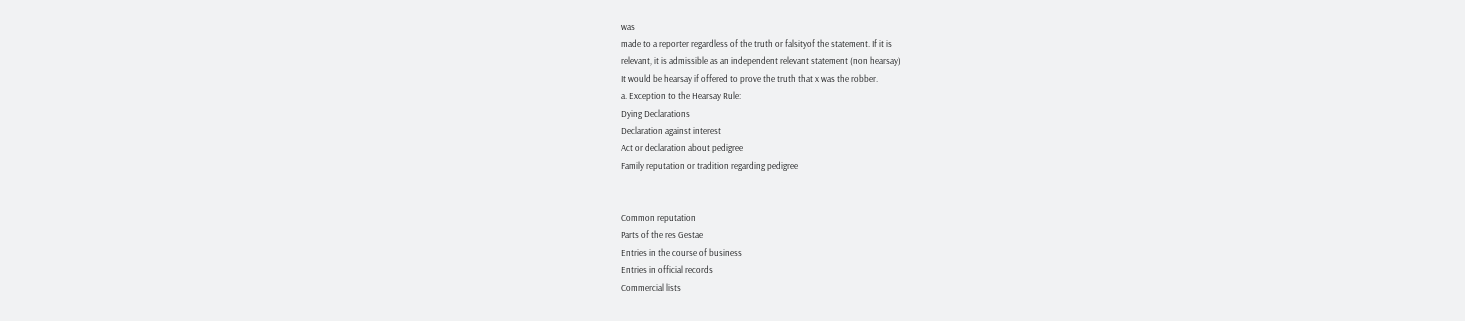was
made to a reporter regardless of the truth or falsityof the statement. If it is
relevant, it is admissible as an independent relevant statement (non hearsay)
It would be hearsay if offered to prove the truth that x was the robber.
a. Exception to the Hearsay Rule:
Dying Declarations
Declaration against interest
Act or declaration about pedigree
Family reputation or tradition regarding pedigree


Common reputation
Parts of the res Gestae
Entries in the course of business
Entries in official records
Commercial lists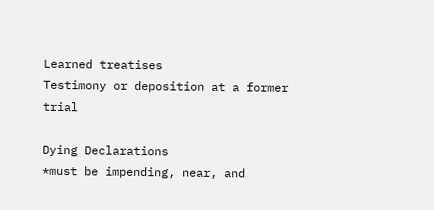Learned treatises
Testimony or deposition at a former trial

Dying Declarations
*must be impending, near, and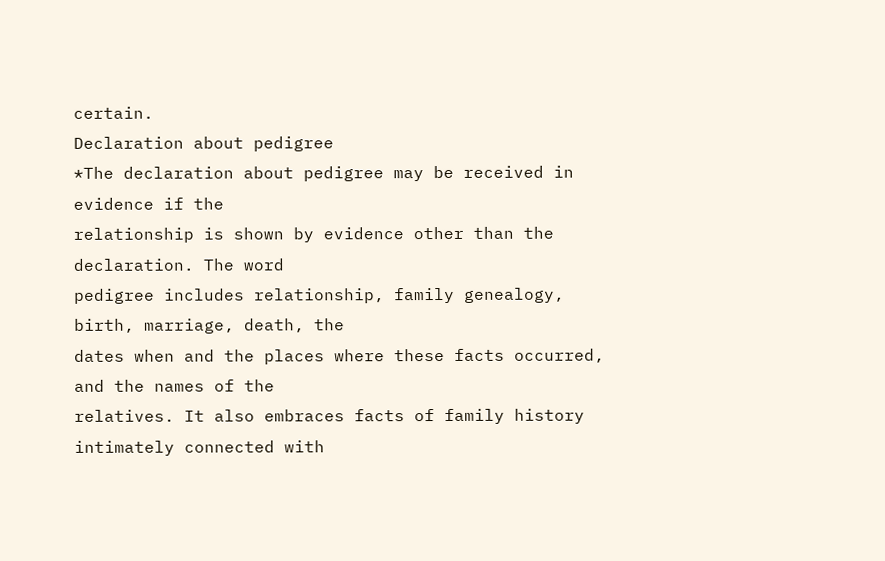certain.
Declaration about pedigree
*The declaration about pedigree may be received in evidence if the
relationship is shown by evidence other than the declaration. The word
pedigree includes relationship, family genealogy, birth, marriage, death, the
dates when and the places where these facts occurred, and the names of the
relatives. It also embraces facts of family history intimately connected with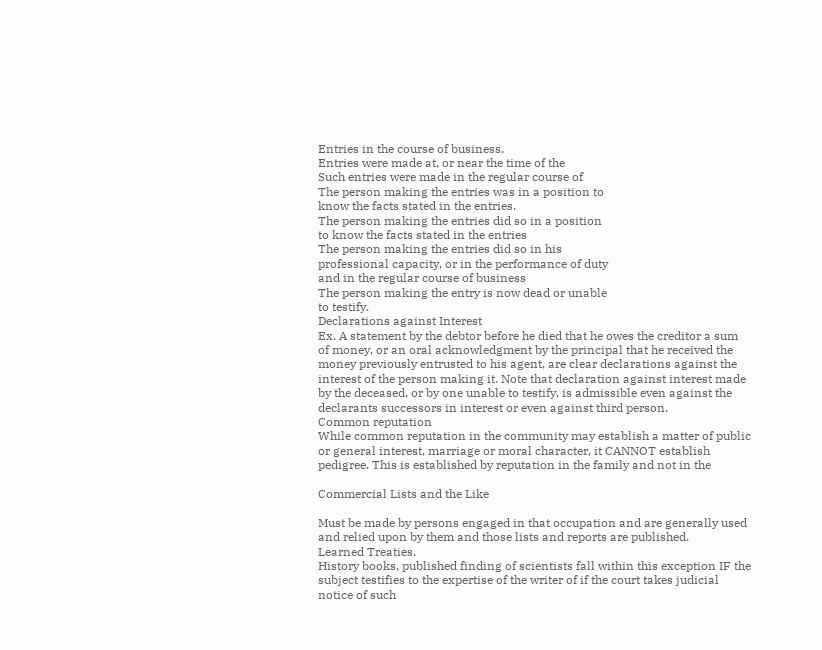Entries in the course of business.
Entries were made at, or near the time of the
Such entries were made in the regular course of
The person making the entries was in a position to
know the facts stated in the entries.
The person making the entries did so in a position
to know the facts stated in the entries
The person making the entries did so in his
professional capacity, or in the performance of duty
and in the regular course of business
The person making the entry is now dead or unable
to testify.
Declarations against Interest
Ex. A statement by the debtor before he died that he owes the creditor a sum
of money, or an oral acknowledgment by the principal that he received the
money previously entrusted to his agent, are clear declarations against the
interest of the person making it. Note that declaration against interest made
by the deceased, or by one unable to testify, is admissible even against the
declarants successors in interest or even against third person.
Common reputation
While common reputation in the community may establish a matter of public
or general interest, marriage or moral character, it CANNOT establish
pedigree. This is established by reputation in the family and not in the

Commercial Lists and the Like

Must be made by persons engaged in that occupation and are generally used
and relied upon by them and those lists and reports are published.
Learned Treaties.
History books, published finding of scientists fall within this exception IF the
subject testifies to the expertise of the writer of if the court takes judicial
notice of such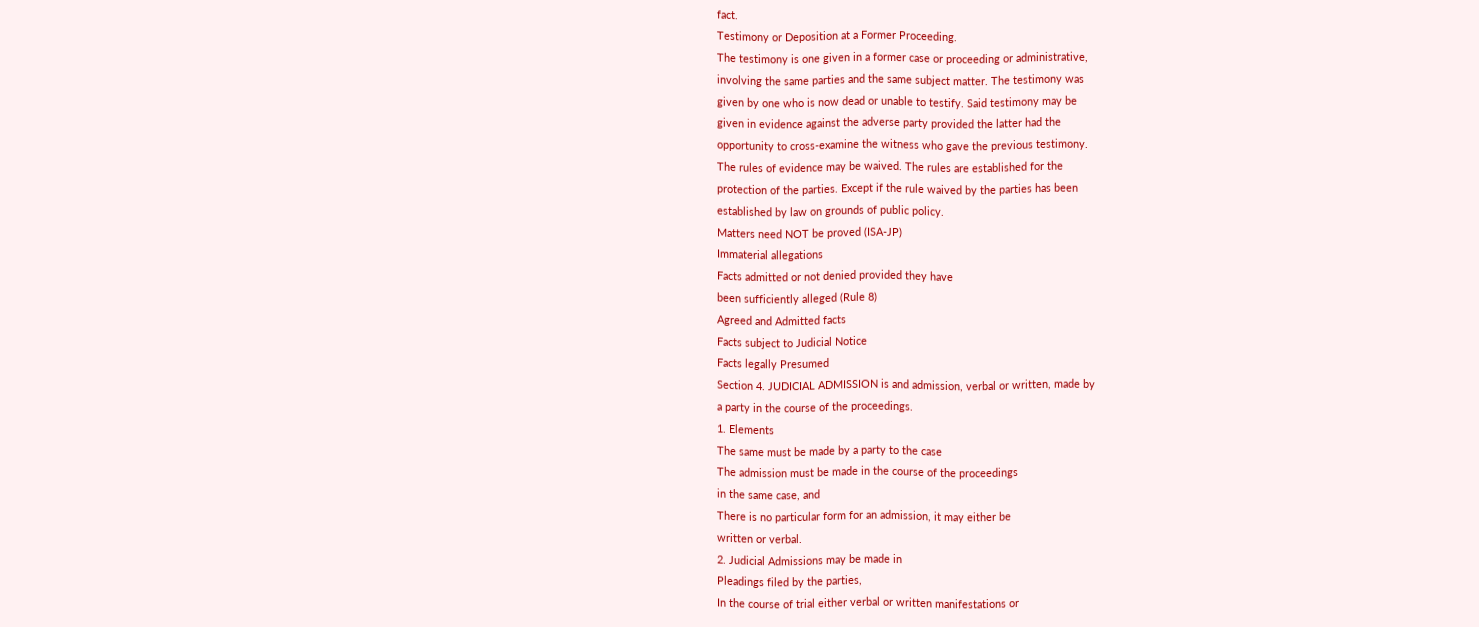fact.
Testimony or Deposition at a Former Proceeding.
The testimony is one given in a former case or proceeding or administrative,
involving the same parties and the same subject matter. The testimony was
given by one who is now dead or unable to testify. Said testimony may be
given in evidence against the adverse party provided the latter had the
opportunity to cross-examine the witness who gave the previous testimony.
The rules of evidence may be waived. The rules are established for the
protection of the parties. Except if the rule waived by the parties has been
established by law on grounds of public policy.
Matters need NOT be proved (ISA-JP)
Immaterial allegations
Facts admitted or not denied provided they have
been sufficiently alleged (Rule 8)
Agreed and Admitted facts
Facts subject to Judicial Notice
Facts legally Presumed
Section 4. JUDICIAL ADMISSION is and admission, verbal or written, made by
a party in the course of the proceedings.
1. Elements
The same must be made by a party to the case
The admission must be made in the course of the proceedings
in the same case, and
There is no particular form for an admission, it may either be
written or verbal.
2. Judicial Admissions may be made in
Pleadings filed by the parties,
In the course of trial either verbal or written manifestations or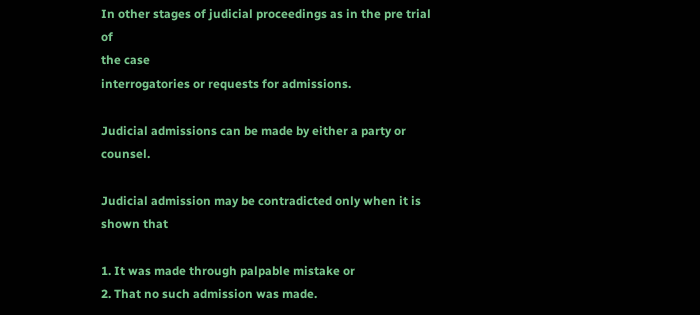In other stages of judicial proceedings as in the pre trial of
the case
interrogatories or requests for admissions.

Judicial admissions can be made by either a party or counsel.

Judicial admission may be contradicted only when it is shown that

1. It was made through palpable mistake or
2. That no such admission was made.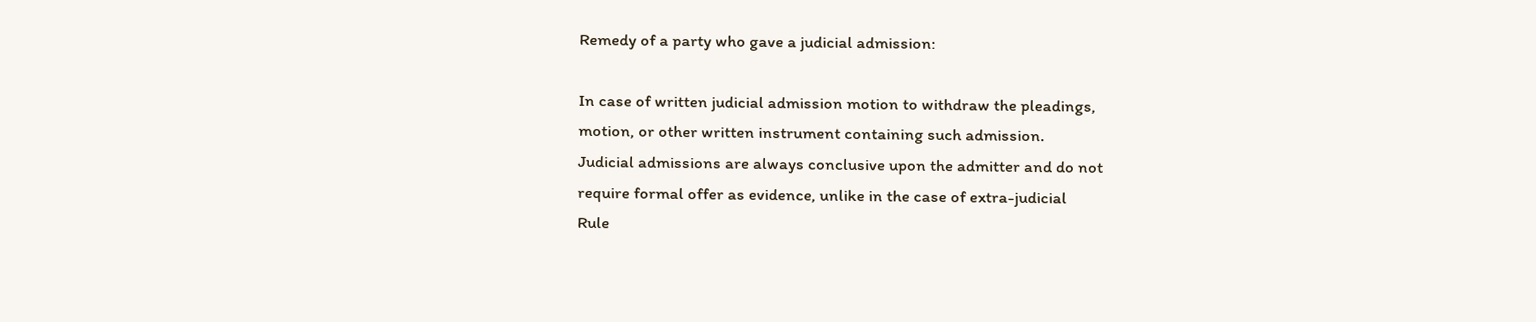Remedy of a party who gave a judicial admission:

In case of written judicial admission motion to withdraw the pleadings,
motion, or other written instrument containing such admission.
Judicial admissions are always conclusive upon the admitter and do not
require formal offer as evidence, unlike in the case of extra-judicial
Rule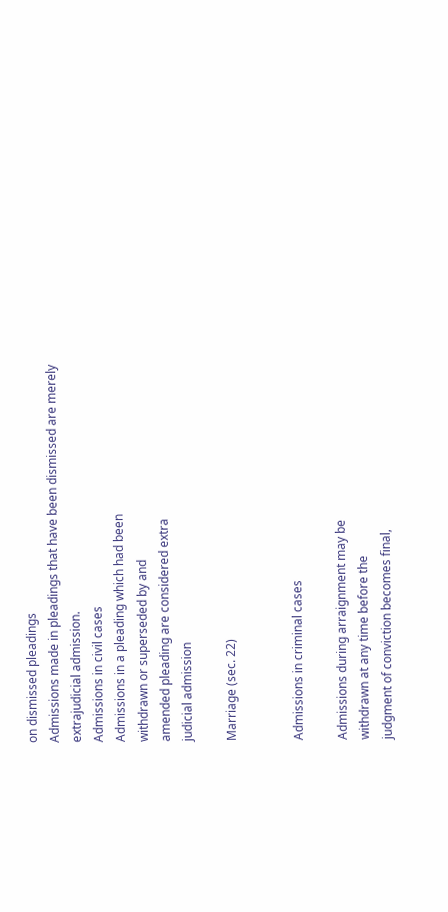on dismissed pleadings
Admissions made in pleadings that have been dismissed are merely
extrajudicial admission.
Admissions in civil cases
Admissions in a pleading which had been
withdrawn or superseded by and
amended pleading are considered extra
judicial admission

Marriage (sec. 22)


Admissions in criminal cases

Admissions during arraignment may be
withdrawn at any time before the
judgment of conviction becomes final,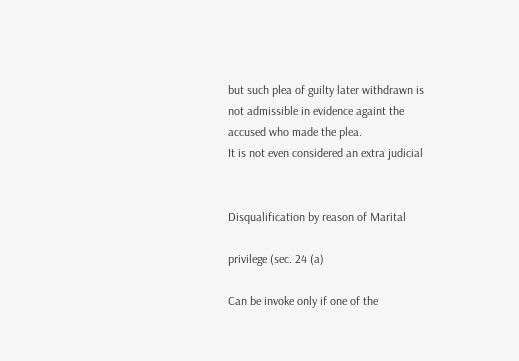but such plea of guilty later withdrawn is
not admissible in evidence againt the
accused who made the plea.
It is not even considered an extra judicial


Disqualification by reason of Marital

privilege (sec. 24 (a)

Can be invoke only if one of the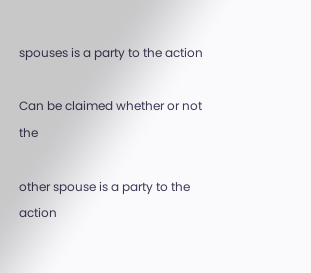spouses is a party to the action

Can be claimed whether or not the

other spouse is a party to the action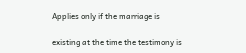Applies only if the marriage is

existing at the time the testimony is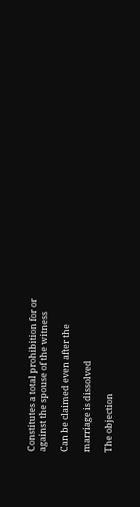Constitutes a total prohibition for or
against the spouse of the witness

Can be claimed even after the

marriage is dissolved

The objection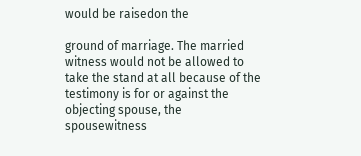would be raisedon the

ground of marriage. The married
witness would not be allowed to
take the stand at all because of the
testimony is for or against the
objecting spouse, the
spousewitness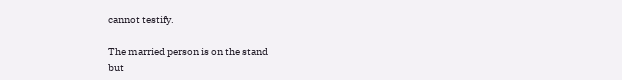cannot testify.

The married person is on the stand
but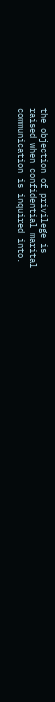the objection of privilege is
raised when confidential marital
communication is inquired into.